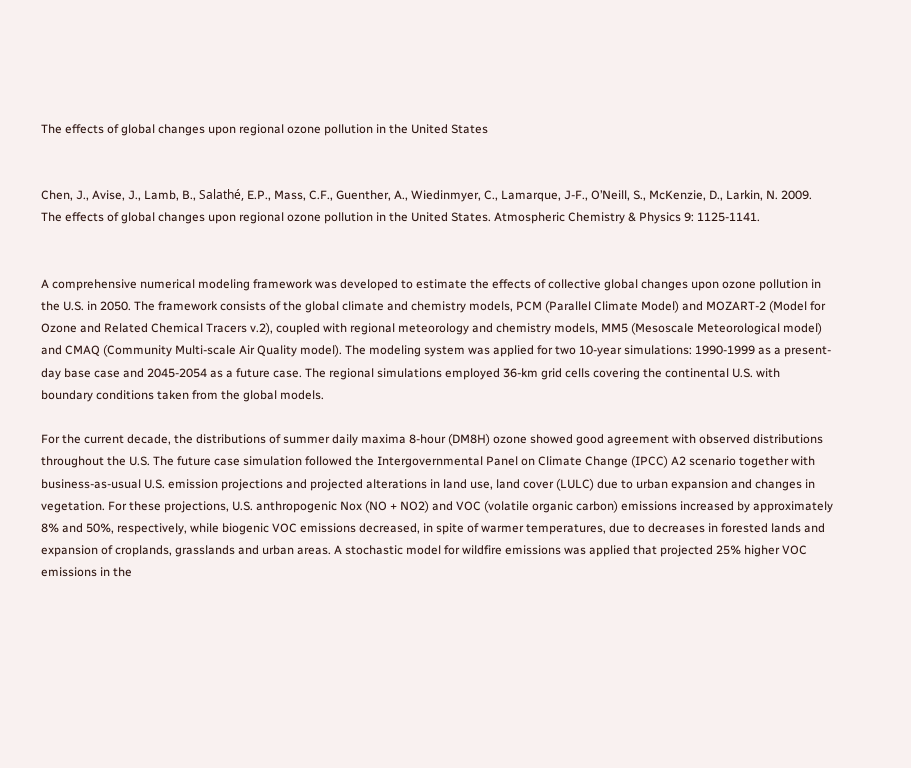The effects of global changes upon regional ozone pollution in the United States


Chen, J., Avise, J., Lamb, B., Salathé, E.P., Mass, C.F., Guenther, A., Wiedinmyer, C., Lamarque, J-F., O’Neill, S., McKenzie, D., Larkin, N. 2009. The effects of global changes upon regional ozone pollution in the United States. Atmospheric Chemistry & Physics 9: 1125-1141.


A comprehensive numerical modeling framework was developed to estimate the effects of collective global changes upon ozone pollution in the U.S. in 2050. The framework consists of the global climate and chemistry models, PCM (Parallel Climate Model) and MOZART-2 (Model for Ozone and Related Chemical Tracers v.2), coupled with regional meteorology and chemistry models, MM5 (Mesoscale Meteorological model) and CMAQ (Community Multi-scale Air Quality model). The modeling system was applied for two 10-year simulations: 1990-1999 as a present-day base case and 2045-2054 as a future case. The regional simulations employed 36-km grid cells covering the continental U.S. with boundary conditions taken from the global models.

For the current decade, the distributions of summer daily maxima 8-hour (DM8H) ozone showed good agreement with observed distributions throughout the U.S. The future case simulation followed the Intergovernmental Panel on Climate Change (IPCC) A2 scenario together with business-as-usual U.S. emission projections and projected alterations in land use, land cover (LULC) due to urban expansion and changes in vegetation. For these projections, U.S. anthropogenic Nox (NO + NO2) and VOC (volatile organic carbon) emissions increased by approximately 8% and 50%, respectively, while biogenic VOC emissions decreased, in spite of warmer temperatures, due to decreases in forested lands and expansion of croplands, grasslands and urban areas. A stochastic model for wildfire emissions was applied that projected 25% higher VOC emissions in the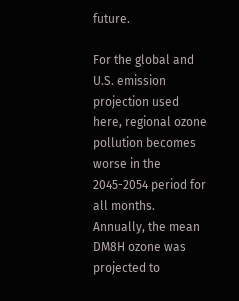future.

For the global and U.S. emission projection used here, regional ozone pollution becomes worse in the 2045-2054 period for all months. Annually, the mean DM8H ozone was projected to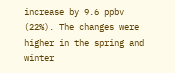increase by 9.6 ppbv (22%). The changes were higher in the spring and winter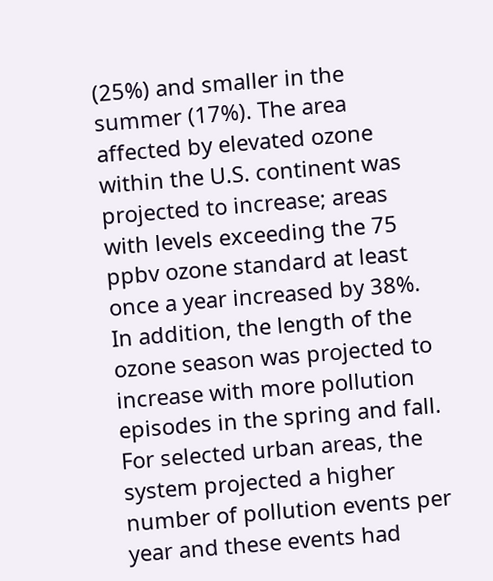(25%) and smaller in the summer (17%). The area affected by elevated ozone within the U.S. continent was projected to increase; areas with levels exceeding the 75 ppbv ozone standard at least once a year increased by 38%. In addition, the length of the ozone season was projected to increase with more pollution episodes in the spring and fall. For selected urban areas, the system projected a higher number of pollution events per year and these events had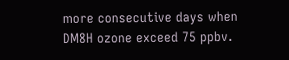more consecutive days when DM8H ozone exceed 75 ppbv.